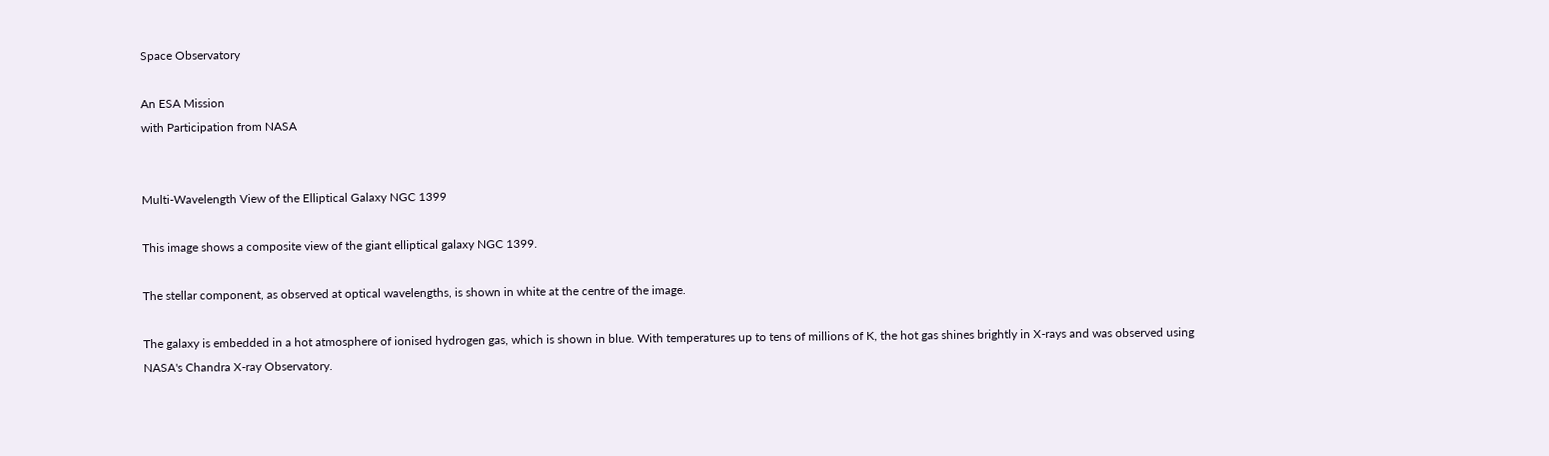Space Observatory

An ESA Mission
with Participation from NASA


Multi-Wavelength View of the Elliptical Galaxy NGC 1399

This image shows a composite view of the giant elliptical galaxy NGC 1399.

The stellar component, as observed at optical wavelengths, is shown in white at the centre of the image.

The galaxy is embedded in a hot atmosphere of ionised hydrogen gas, which is shown in blue. With temperatures up to tens of millions of K, the hot gas shines brightly in X-rays and was observed using NASA's Chandra X-ray Observatory.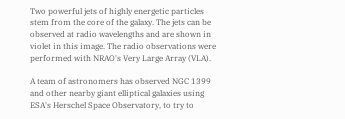Two powerful jets of highly energetic particles stem from the core of the galaxy. The jets can be observed at radio wavelengths and are shown in violet in this image. The radio observations were performed with NRAO's Very Large Array (VLA).

A team of astronomers has observed NGC 1399 and other nearby giant elliptical galaxies using ESA's Herschel Space Observatory, to try to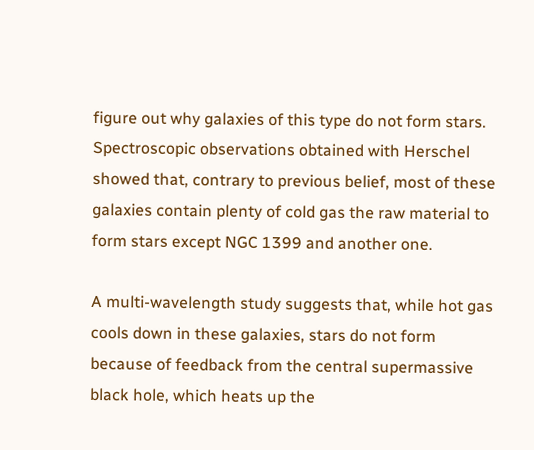figure out why galaxies of this type do not form stars. Spectroscopic observations obtained with Herschel showed that, contrary to previous belief, most of these galaxies contain plenty of cold gas the raw material to form stars except NGC 1399 and another one.

A multi-wavelength study suggests that, while hot gas cools down in these galaxies, stars do not form because of feedback from the central supermassive black hole, which heats up the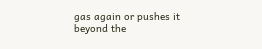gas again or pushes it beyond the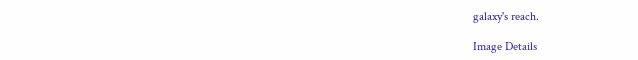galaxy's reach.

Image Details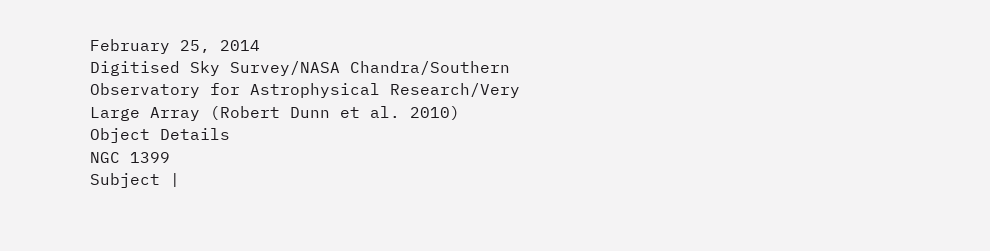February 25, 2014
Digitised Sky Survey/NASA Chandra/Southern Observatory for Astrophysical Research/Very Large Array (Robert Dunn et al. 2010)
Object Details
NGC 1399
Subject |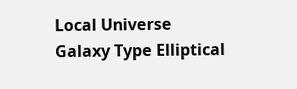Local Universe
Galaxy Type Elliptical